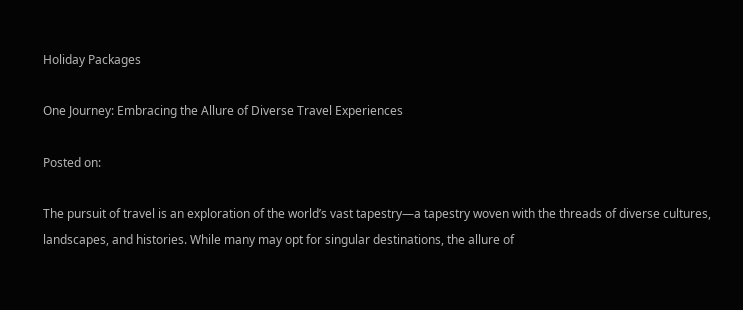Holiday Packages

One Journey: Embracing the Allure of Diverse Travel Experiences

Posted on:

The pursuit of travel is an exploration of the world’s vast tapestry—a tapestry woven with the threads of diverse cultures, landscapes, and histories. While many may opt for singular destinations, the allure of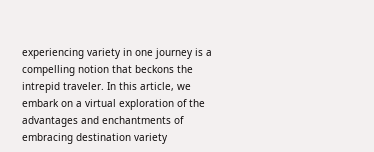experiencing variety in one journey is a compelling notion that beckons the intrepid traveler. In this article, we embark on a virtual exploration of the advantages and enchantments of embracing destination variety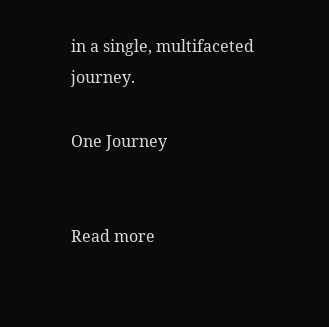in a single, multifaceted journey.

One Journey


Read more